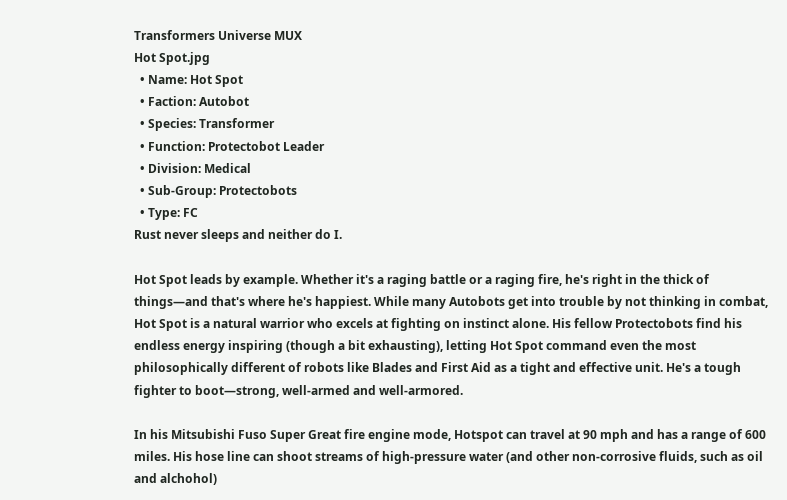Transformers Universe MUX
Hot Spot.jpg
  • Name: Hot Spot
  • Faction: Autobot
  • Species: Transformer
  • Function: Protectobot Leader
  • Division: Medical
  • Sub-Group: Protectobots
  • Type: FC
Rust never sleeps and neither do I.

Hot Spot leads by example. Whether it's a raging battle or a raging fire, he's right in the thick of things—and that's where he's happiest. While many Autobots get into trouble by not thinking in combat, Hot Spot is a natural warrior who excels at fighting on instinct alone. His fellow Protectobots find his endless energy inspiring (though a bit exhausting), letting Hot Spot command even the most philosophically different of robots like Blades and First Aid as a tight and effective unit. He's a tough fighter to boot—strong, well-armed and well-armored.

In his Mitsubishi Fuso Super Great fire engine mode, Hotspot can travel at 90 mph and has a range of 600 miles. His hose line can shoot streams of high-pressure water (and other non-corrosive fluids, such as oil and alchohol)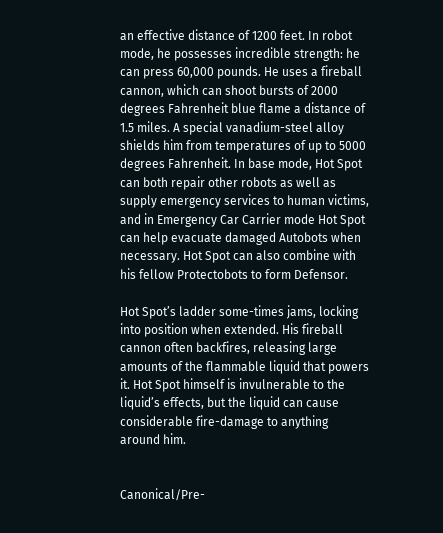an effective distance of 1200 feet. In robot mode, he possesses incredible strength: he can press 60,000 pounds. He uses a fireball cannon, which can shoot bursts of 2000 degrees Fahrenheit blue flame a distance of 1.5 miles. A special vanadium-steel alloy shields him from temperatures of up to 5000 degrees Fahrenheit. In base mode, Hot Spot can both repair other robots as well as supply emergency services to human victims, and in Emergency Car Carrier mode Hot Spot can help evacuate damaged Autobots when necessary. Hot Spot can also combine with his fellow Protectobots to form Defensor.

Hot Spot’s ladder some-times jams, locking into position when extended. His fireball cannon often backfires, releasing large amounts of the flammable liquid that powers it. Hot Spot himself is invulnerable to the liquid’s effects, but the liquid can cause considerable fire-damage to anything around him.


Canonical/Pre-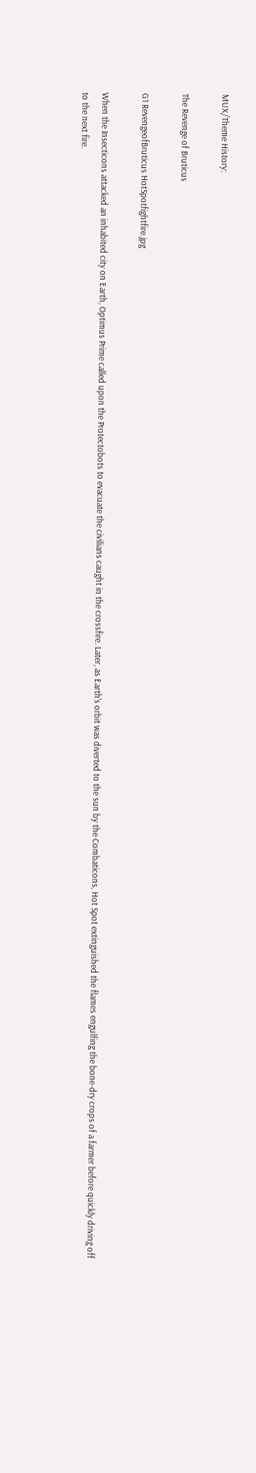MUX/Theme History:

The Revenge of Bruticus

G1 RevengeofBruticus HotSpotfightfire.jpg

When the Insecticons attacked an inhabited city on Earth, Optimus Prime called upon the Protectobots to evacuate the civilians caught in the crossfire. Later, as Earth's orbit was diverted to the sun by the Combaticons, Hot Spot extinguished the flames engulfing the bone-dry crops of a farmer before quickly driving off to the next fire.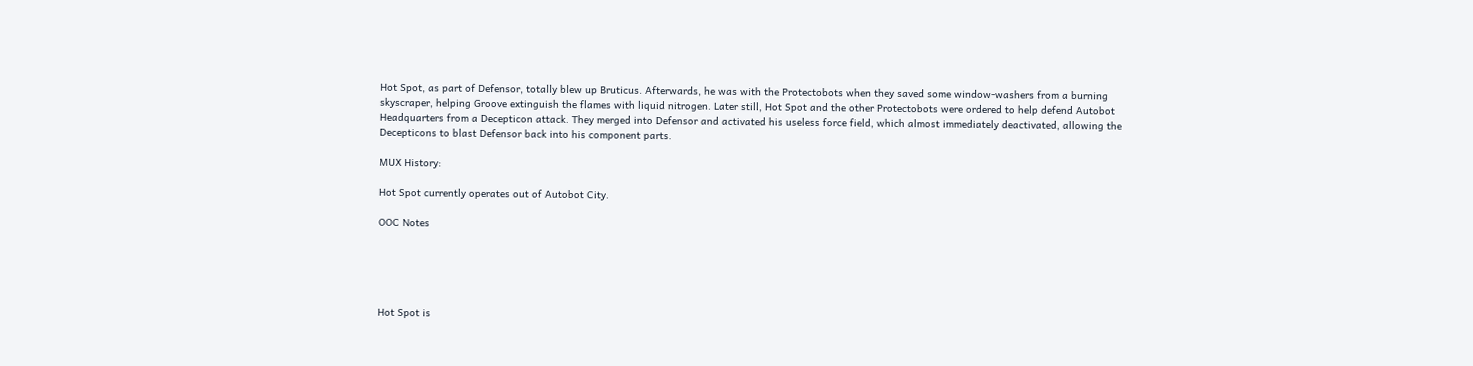Hot Spot, as part of Defensor, totally blew up Bruticus. Afterwards, he was with the Protectobots when they saved some window-washers from a burning skyscraper, helping Groove extinguish the flames with liquid nitrogen. Later still, Hot Spot and the other Protectobots were ordered to help defend Autobot Headquarters from a Decepticon attack. They merged into Defensor and activated his useless force field, which almost immediately deactivated, allowing the Decepticons to blast Defensor back into his component parts.

MUX History:

Hot Spot currently operates out of Autobot City.

OOC Notes





Hot Spot is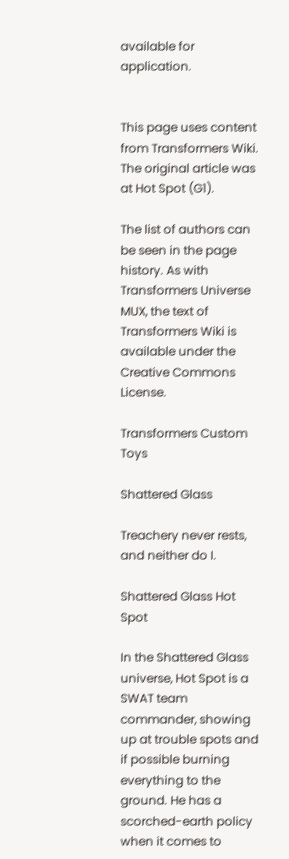available for application.


This page uses content from Transformers Wiki. The original article was at Hot Spot (G1).

The list of authors can be seen in the page history. As with Transformers Universe MUX, the text of Transformers Wiki is available under the Creative Commons License.

Transformers Custom Toys

Shattered Glass

Treachery never rests, and neither do I.

Shattered Glass Hot Spot

In the Shattered Glass universe, Hot Spot is a SWAT team commander, showing up at trouble spots and if possible burning everything to the ground. He has a scorched-earth policy when it comes to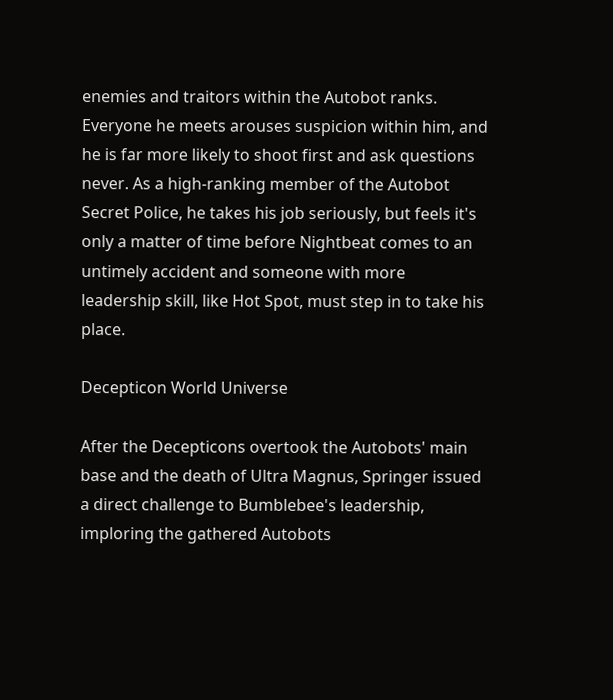enemies and traitors within the Autobot ranks. Everyone he meets arouses suspicion within him, and he is far more likely to shoot first and ask questions never. As a high-ranking member of the Autobot Secret Police, he takes his job seriously, but feels it's only a matter of time before Nightbeat comes to an untimely accident and someone with more leadership skill, like Hot Spot, must step in to take his place.

Decepticon World Universe

After the Decepticons overtook the Autobots' main base and the death of Ultra Magnus, Springer issued a direct challenge to Bumblebee's leadership, imploring the gathered Autobots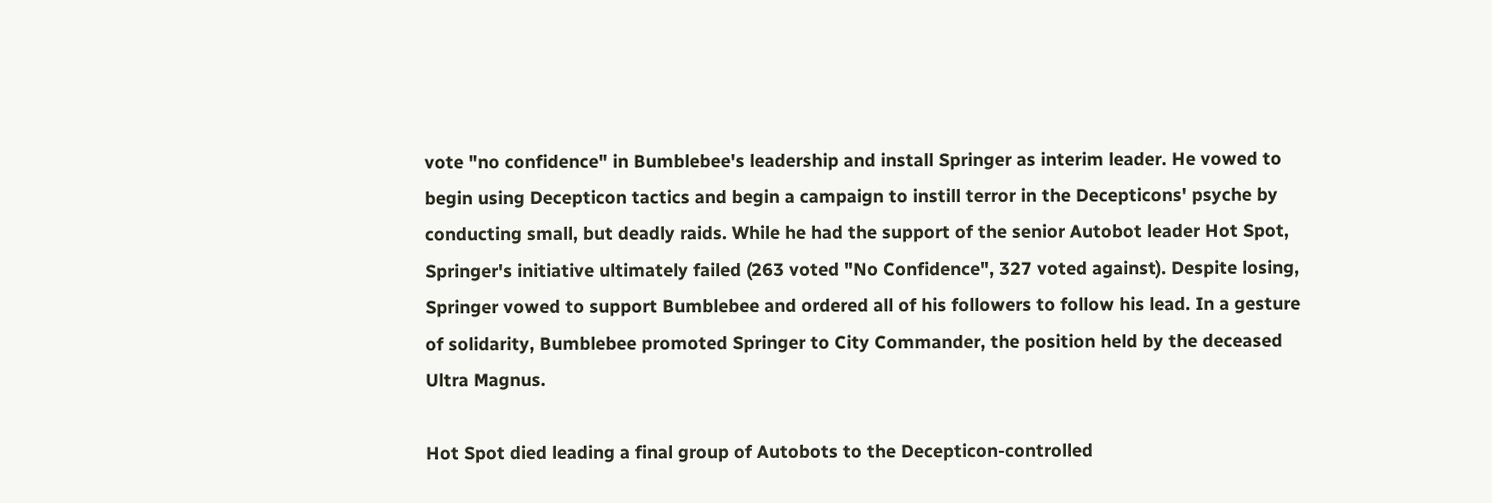vote "no confidence" in Bumblebee's leadership and install Springer as interim leader. He vowed to begin using Decepticon tactics and begin a campaign to instill terror in the Decepticons' psyche by conducting small, but deadly raids. While he had the support of the senior Autobot leader Hot Spot, Springer's initiative ultimately failed (263 voted "No Confidence", 327 voted against). Despite losing, Springer vowed to support Bumblebee and ordered all of his followers to follow his lead. In a gesture of solidarity, Bumblebee promoted Springer to City Commander, the position held by the deceased Ultra Magnus.

Hot Spot died leading a final group of Autobots to the Decepticon-controlled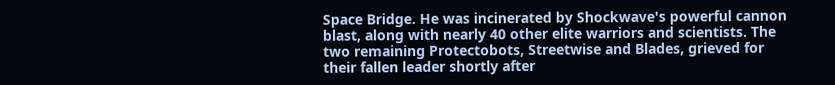Space Bridge. He was incinerated by Shockwave's powerful cannon blast, along with nearly 40 other elite warriors and scientists. The two remaining Protectobots, Streetwise and Blades, grieved for their fallen leader shortly after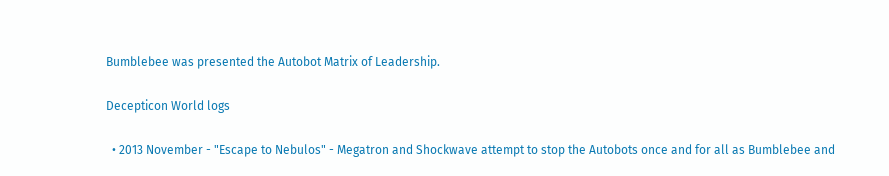Bumblebee was presented the Autobot Matrix of Leadership.

Decepticon World logs

  • 2013 November - "Escape to Nebulos" - Megatron and Shockwave attempt to stop the Autobots once and for all as Bumblebee and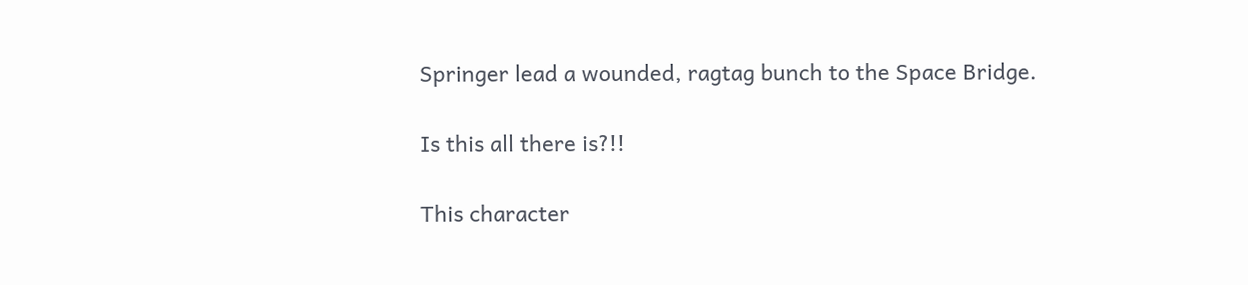Springer lead a wounded, ragtag bunch to the Space Bridge.

Is this all there is?!!

This character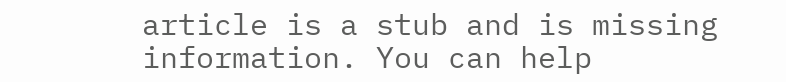article is a stub and is missing information. You can help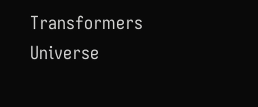Transformers Universe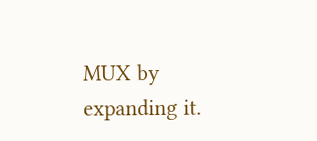MUX by expanding it.